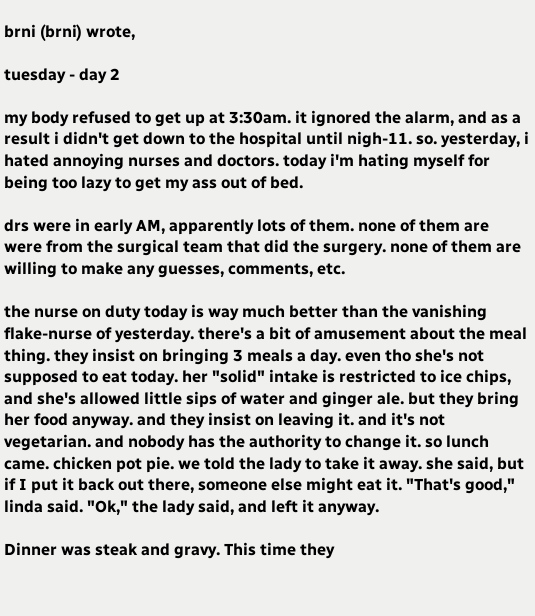brni (brni) wrote,

tuesday - day 2

my body refused to get up at 3:30am. it ignored the alarm, and as a result i didn't get down to the hospital until nigh-11. so. yesterday, i hated annoying nurses and doctors. today i'm hating myself for being too lazy to get my ass out of bed.

drs were in early AM, apparently lots of them. none of them are were from the surgical team that did the surgery. none of them are willing to make any guesses, comments, etc.

the nurse on duty today is way much better than the vanishing flake-nurse of yesterday. there's a bit of amusement about the meal thing. they insist on bringing 3 meals a day. even tho she's not supposed to eat today. her "solid" intake is restricted to ice chips, and she's allowed little sips of water and ginger ale. but they bring her food anyway. and they insist on leaving it. and it's not vegetarian. and nobody has the authority to change it. so lunch came. chicken pot pie. we told the lady to take it away. she said, but if I put it back out there, someone else might eat it. "That's good," linda said. "Ok," the lady said, and left it anyway.

Dinner was steak and gravy. This time they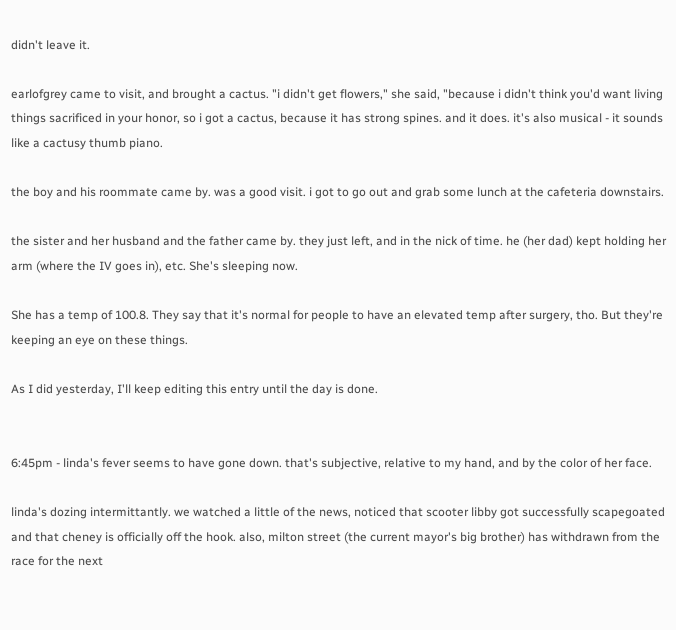didn't leave it.

earlofgrey came to visit, and brought a cactus. "i didn't get flowers," she said, "because i didn't think you'd want living things sacrificed in your honor, so i got a cactus, because it has strong spines. and it does. it's also musical - it sounds like a cactusy thumb piano.

the boy and his roommate came by. was a good visit. i got to go out and grab some lunch at the cafeteria downstairs.

the sister and her husband and the father came by. they just left, and in the nick of time. he (her dad) kept holding her arm (where the IV goes in), etc. She's sleeping now.

She has a temp of 100.8. They say that it's normal for people to have an elevated temp after surgery, tho. But they're keeping an eye on these things.

As I did yesterday, I'll keep editing this entry until the day is done.


6:45pm - linda's fever seems to have gone down. that's subjective, relative to my hand, and by the color of her face.

linda's dozing intermittantly. we watched a little of the news, noticed that scooter libby got successfully scapegoated and that cheney is officially off the hook. also, milton street (the current mayor's big brother) has withdrawn from the race for the next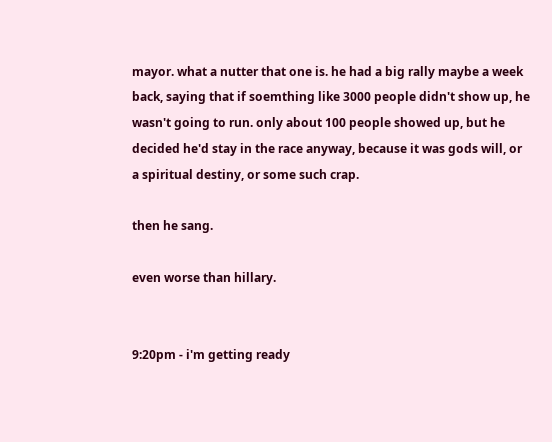mayor. what a nutter that one is. he had a big rally maybe a week back, saying that if soemthing like 3000 people didn't show up, he wasn't going to run. only about 100 people showed up, but he decided he'd stay in the race anyway, because it was gods will, or a spiritual destiny, or some such crap.

then he sang.

even worse than hillary.


9:20pm - i'm getting ready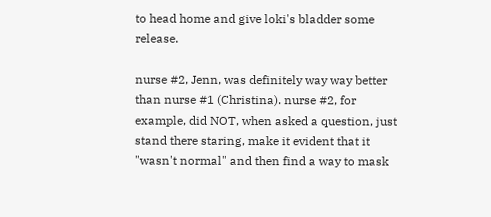to head home and give loki's bladder some release.

nurse #2, Jenn, was definitely way way better than nurse #1 (Christina). nurse #2, for example, did NOT, when asked a question, just stand there staring, make it evident that it "wasn't normal" and then find a way to mask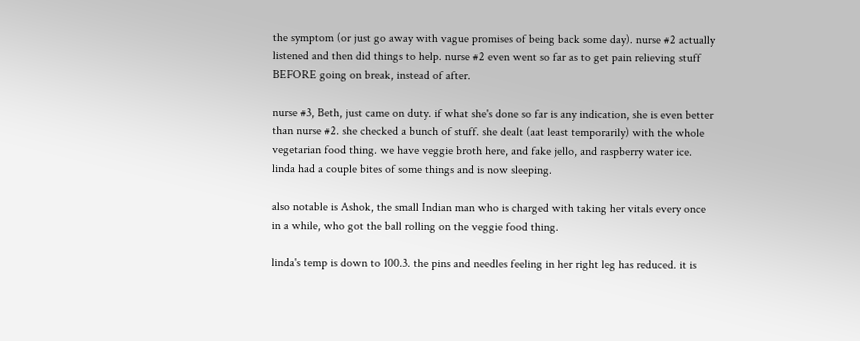the symptom (or just go away with vague promises of being back some day). nurse #2 actually listened and then did things to help. nurse #2 even went so far as to get pain relieving stuff BEFORE going on break, instead of after.

nurse #3, Beth, just came on duty. if what she's done so far is any indication, she is even better than nurse #2. she checked a bunch of stuff. she dealt (aat least temporarily) with the whole vegetarian food thing. we have veggie broth here, and fake jello, and raspberry water ice. linda had a couple bites of some things and is now sleeping.

also notable is Ashok, the small Indian man who is charged with taking her vitals every once in a while, who got the ball rolling on the veggie food thing.

linda's temp is down to 100.3. the pins and needles feeling in her right leg has reduced. it is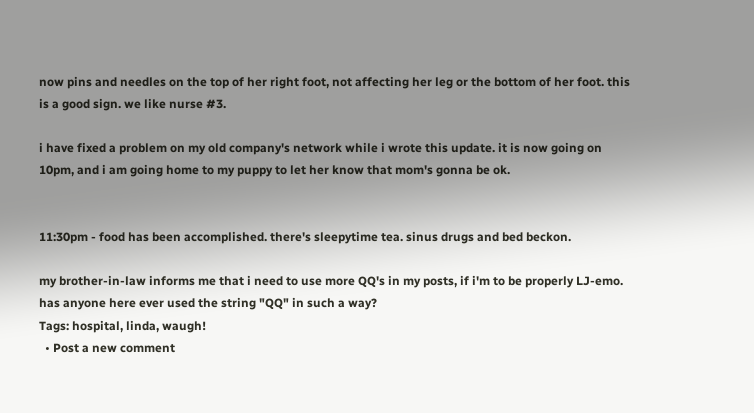now pins and needles on the top of her right foot, not affecting her leg or the bottom of her foot. this is a good sign. we like nurse #3.

i have fixed a problem on my old company's network while i wrote this update. it is now going on 10pm, and i am going home to my puppy to let her know that mom's gonna be ok.


11:30pm - food has been accomplished. there's sleepytime tea. sinus drugs and bed beckon.

my brother-in-law informs me that i need to use more QQ's in my posts, if i'm to be properly LJ-emo. has anyone here ever used the string "QQ" in such a way?
Tags: hospital, linda, waugh!
  • Post a new comment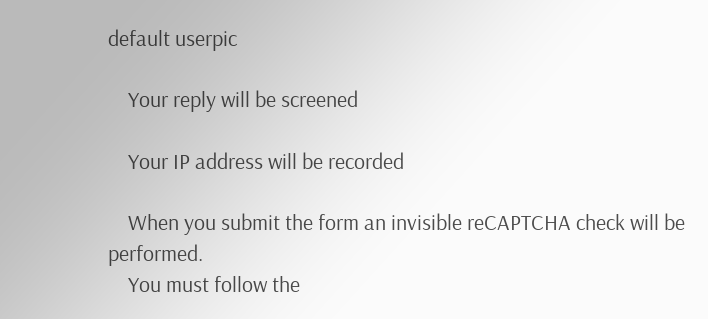default userpic

    Your reply will be screened

    Your IP address will be recorded

    When you submit the form an invisible reCAPTCHA check will be performed.
    You must follow the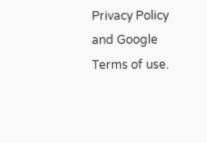Privacy Policy and Google Terms of use.